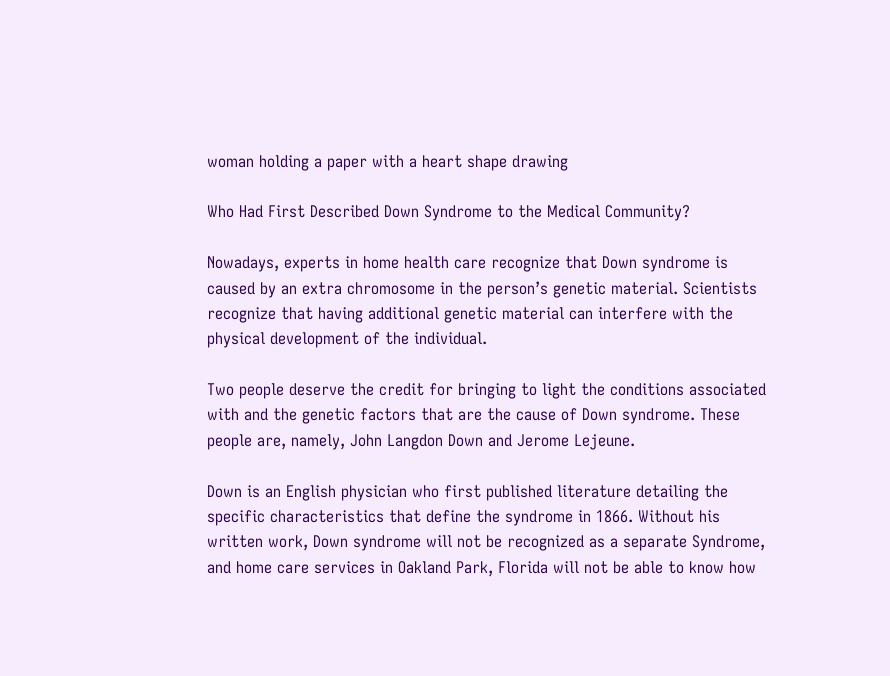woman holding a paper with a heart shape drawing

Who Had First Described Down Syndrome to the Medical Community?

Nowadays, experts in home health care recognize that Down syndrome is caused by an extra chromosome in the person’s genetic material. Scientists recognize that having additional genetic material can interfere with the physical development of the individual.

Two people deserve the credit for bringing to light the conditions associated with and the genetic factors that are the cause of Down syndrome. These people are, namely, John Langdon Down and Jerome Lejeune.

Down is an English physician who first published literature detailing the specific characteristics that define the syndrome in 1866. Without his written work, Down syndrome will not be recognized as a separate Syndrome, and home care services in Oakland Park, Florida will not be able to know how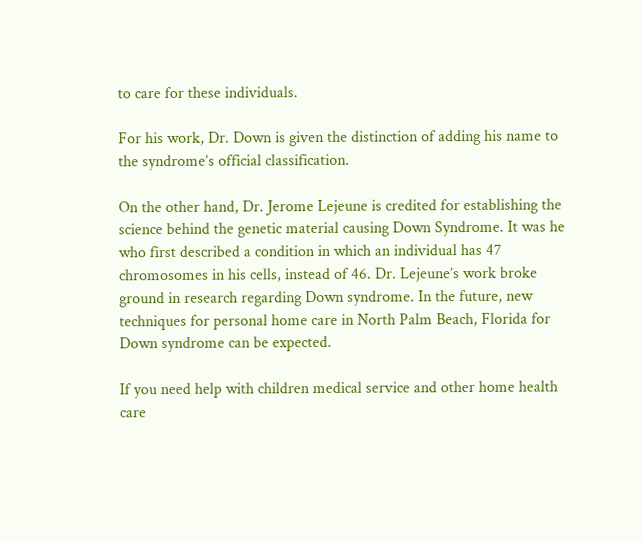to care for these individuals.

For his work, Dr. Down is given the distinction of adding his name to the syndrome’s official classification.

On the other hand, Dr. Jerome Lejeune is credited for establishing the science behind the genetic material causing Down Syndrome. It was he who first described a condition in which an individual has 47 chromosomes in his cells, instead of 46. Dr. Lejeune’s work broke ground in research regarding Down syndrome. In the future, new techniques for personal home care in North Palm Beach, Florida for Down syndrome can be expected.

If you need help with children medical service and other home health care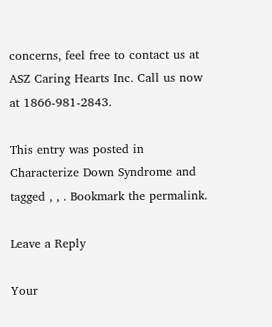concerns, feel free to contact us at ASZ Caring Hearts Inc. Call us now at 1866-981-2843.

This entry was posted in Characterize Down Syndrome and tagged , , . Bookmark the permalink.

Leave a Reply

Your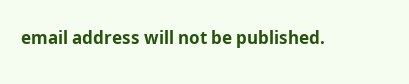email address will not be published.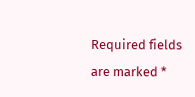Required fields are marked *